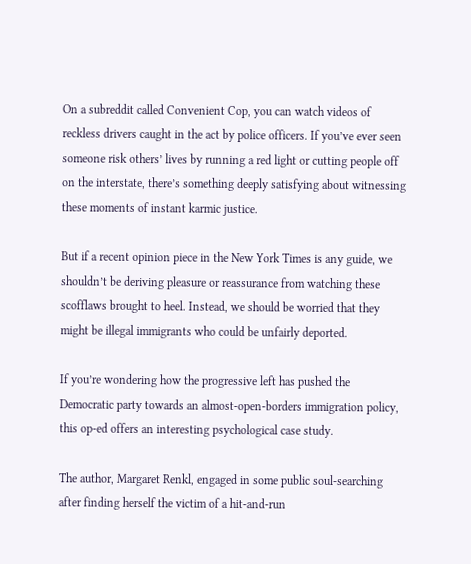On a subreddit called Convenient Cop, you can watch videos of reckless drivers caught in the act by police officers. If you’ve ever seen someone risk others’ lives by running a red light or cutting people off on the interstate, there’s something deeply satisfying about witnessing these moments of instant karmic justice.

But if a recent opinion piece in the New York Times is any guide, we shouldn’t be deriving pleasure or reassurance from watching these scofflaws brought to heel. Instead, we should be worried that they might be illegal immigrants who could be unfairly deported.

If you’re wondering how the progressive left has pushed the Democratic party towards an almost-open-borders immigration policy, this op-ed offers an interesting psychological case study.

The author, Margaret Renkl, engaged in some public soul-searching after finding herself the victim of a hit-and-run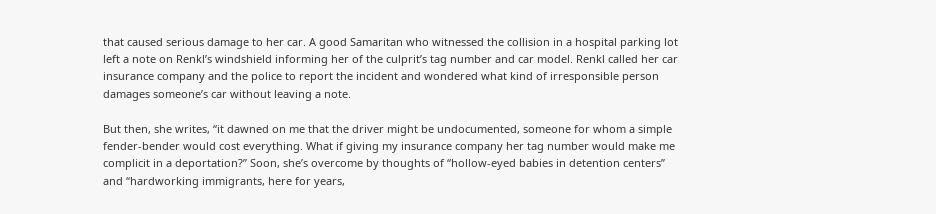that caused serious damage to her car. A good Samaritan who witnessed the collision in a hospital parking lot left a note on Renkl’s windshield informing her of the culprit’s tag number and car model. Renkl called her car insurance company and the police to report the incident and wondered what kind of irresponsible person damages someone’s car without leaving a note.

But then, she writes, “it dawned on me that the driver might be undocumented, someone for whom a simple fender-bender would cost everything. What if giving my insurance company her tag number would make me complicit in a deportation?” Soon, she’s overcome by thoughts of “hollow-eyed babies in detention centers” and “hardworking immigrants, here for years,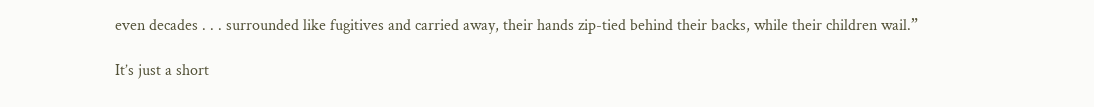even decades . . . surrounded like fugitives and carried away, their hands zip-tied behind their backs, while their children wail.”

It’s just a short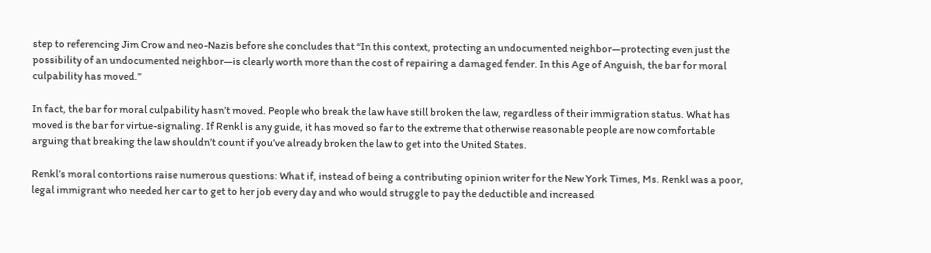step to referencing Jim Crow and neo-Nazis before she concludes that “In this context, protecting an undocumented neighbor—protecting even just the possibility of an undocumented neighbor—is clearly worth more than the cost of repairing a damaged fender. In this Age of Anguish, the bar for moral culpability has moved.”

In fact, the bar for moral culpability hasn’t moved. People who break the law have still broken the law, regardless of their immigration status. What has moved is the bar for virtue-signaling. If Renkl is any guide, it has moved so far to the extreme that otherwise reasonable people are now comfortable arguing that breaking the law shouldn’t count if you’ve already broken the law to get into the United States.

Renkl’s moral contortions raise numerous questions: What if, instead of being a contributing opinion writer for the New York Times, Ms. Renkl was a poor, legal immigrant who needed her car to get to her job every day and who would struggle to pay the deductible and increased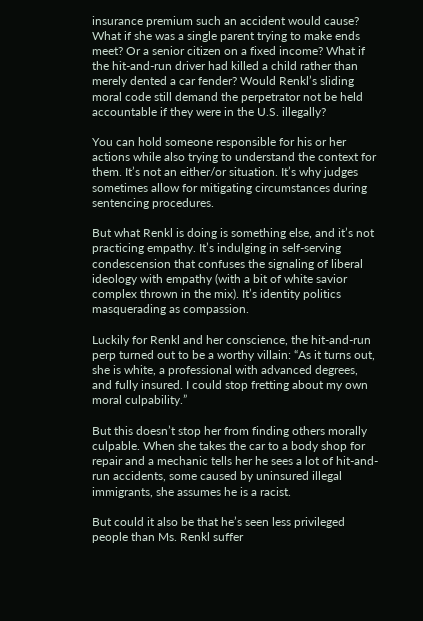insurance premium such an accident would cause? What if she was a single parent trying to make ends meet? Or a senior citizen on a fixed income? What if the hit-and-run driver had killed a child rather than merely dented a car fender? Would Renkl’s sliding moral code still demand the perpetrator not be held accountable if they were in the U.S. illegally?

You can hold someone responsible for his or her actions while also trying to understand the context for them. It’s not an either/or situation. It’s why judges sometimes allow for mitigating circumstances during sentencing procedures.

But what Renkl is doing is something else, and it’s not practicing empathy. It’s indulging in self-serving condescension that confuses the signaling of liberal ideology with empathy (with a bit of white savior complex thrown in the mix). It’s identity politics masquerading as compassion.

Luckily for Renkl and her conscience, the hit-and-run perp turned out to be a worthy villain: “As it turns out, she is white, a professional with advanced degrees, and fully insured. I could stop fretting about my own moral culpability.”

But this doesn’t stop her from finding others morally culpable. When she takes the car to a body shop for repair and a mechanic tells her he sees a lot of hit-and-run accidents, some caused by uninsured illegal immigrants, she assumes he is a racist.

But could it also be that he’s seen less privileged people than Ms. Renkl suffer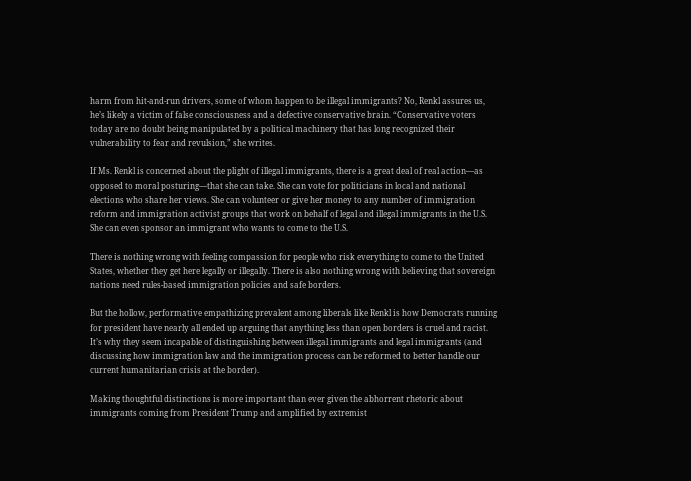harm from hit-and-run drivers, some of whom happen to be illegal immigrants? No, Renkl assures us, he’s likely a victim of false consciousness and a defective conservative brain. “Conservative voters today are no doubt being manipulated by a political machinery that has long recognized their vulnerability to fear and revulsion,” she writes.

If Ms. Renkl is concerned about the plight of illegal immigrants, there is a great deal of real action—as opposed to moral posturing—that she can take. She can vote for politicians in local and national elections who share her views. She can volunteer or give her money to any number of immigration reform and immigration activist groups that work on behalf of legal and illegal immigrants in the U.S. She can even sponsor an immigrant who wants to come to the U.S.

There is nothing wrong with feeling compassion for people who risk everything to come to the United States, whether they get here legally or illegally. There is also nothing wrong with believing that sovereign nations need rules-based immigration policies and safe borders.

But the hollow, performative empathizing prevalent among liberals like Renkl is how Democrats running for president have nearly all ended up arguing that anything less than open borders is cruel and racist. It’s why they seem incapable of distinguishing between illegal immigrants and legal immigrants (and discussing how immigration law and the immigration process can be reformed to better handle our current humanitarian crisis at the border).

Making thoughtful distinctions is more important than ever given the abhorrent rhetoric about immigrants coming from President Trump and amplified by extremist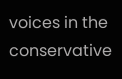voices in the conservative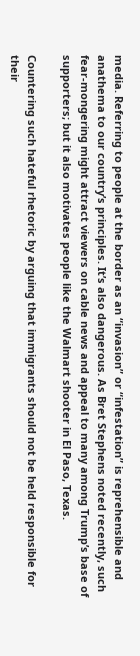media. Referring to people at the border as an “invasion” or “infestation” is reprehensible and anathema to our country’s principles. It’s also dangerous. As Bret Stephens noted recently, such fear-mongering might attract viewers on cable news and appeal to many among Trump’s base of supporters; but it also motivates people like the Walmart shooter in El Paso, Texas.

Countering such hateful rhetoric by arguing that immigrants should not be held responsible for their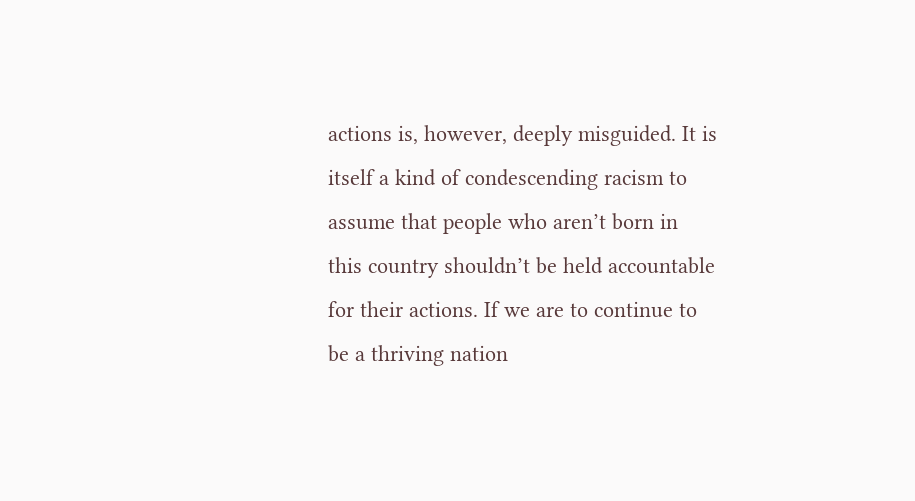actions is, however, deeply misguided. It is itself a kind of condescending racism to assume that people who aren’t born in this country shouldn’t be held accountable for their actions. If we are to continue to be a thriving nation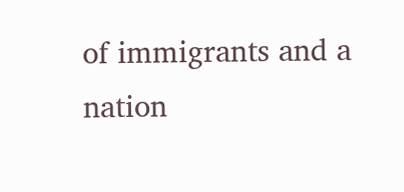of immigrants and a nation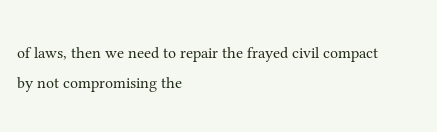of laws, then we need to repair the frayed civil compact by not compromising the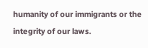humanity of our immigrants or the integrity of our laws.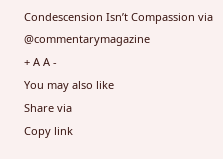Condescension Isn’t Compassion via @commentarymagazine
+ A A -
You may also like
Share via
Copy link